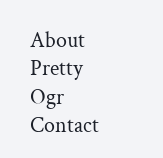About Pretty Ogr
Contact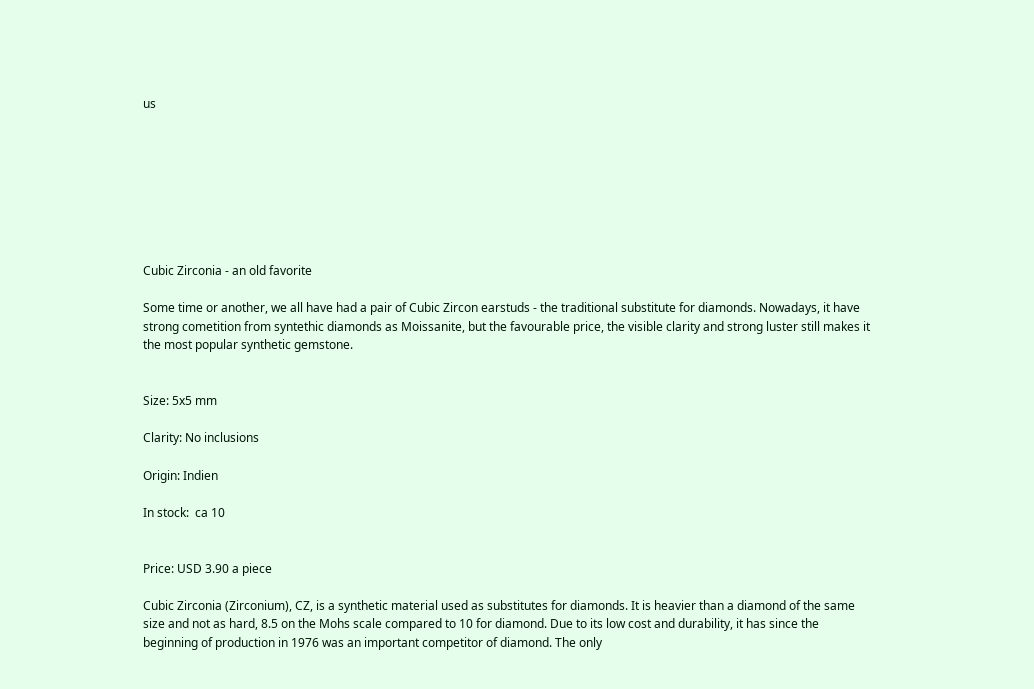us








Cubic Zirconia - an old favorite

Some time or another, we all have had a pair of Cubic Zircon earstuds - the traditional substitute for diamonds. Nowadays, it have strong cometition from syntethic diamonds as Moissanite, but the favourable price, the visible clarity and strong luster still makes it the most popular synthetic gemstone.


Size: 5x5 mm

Clarity: No inclusions

Origin: Indien

In stock:  ca 10


Price: USD 3.90 a piece

Cubic Zirconia (Zirconium), CZ, is a synthetic material used as substitutes for diamonds. It is heavier than a diamond of the same size and not as hard, 8.5 on the Mohs scale compared to 10 for diamond. Due to its low cost and durability, it has since the beginning of production in 1976 was an important competitor of diamond. The only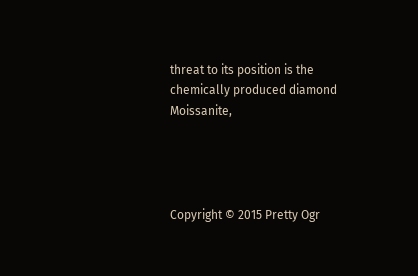threat to its position is the chemically produced diamond Moissanite,




Copyright © 2015 Pretty Ogr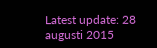Latest update: 28 augusti 2015